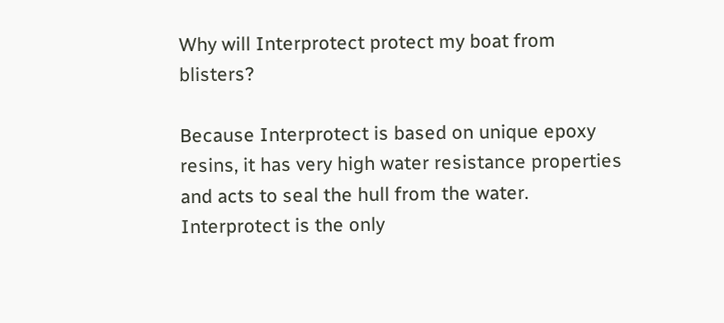Why will Interprotect protect my boat from blisters?

Because Interprotect is based on unique epoxy resins, it has very high water resistance properties and acts to seal the hull from the water. Interprotect is the only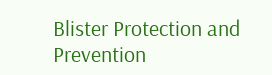Blister Protection and Prevention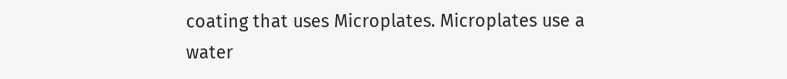coating that uses Microplates. Microplates use a water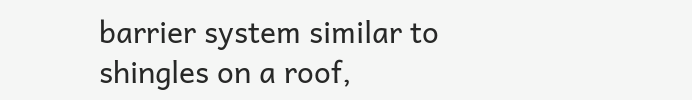barrier system similar to shingles on a roof,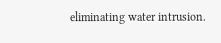eliminating water intrusion.